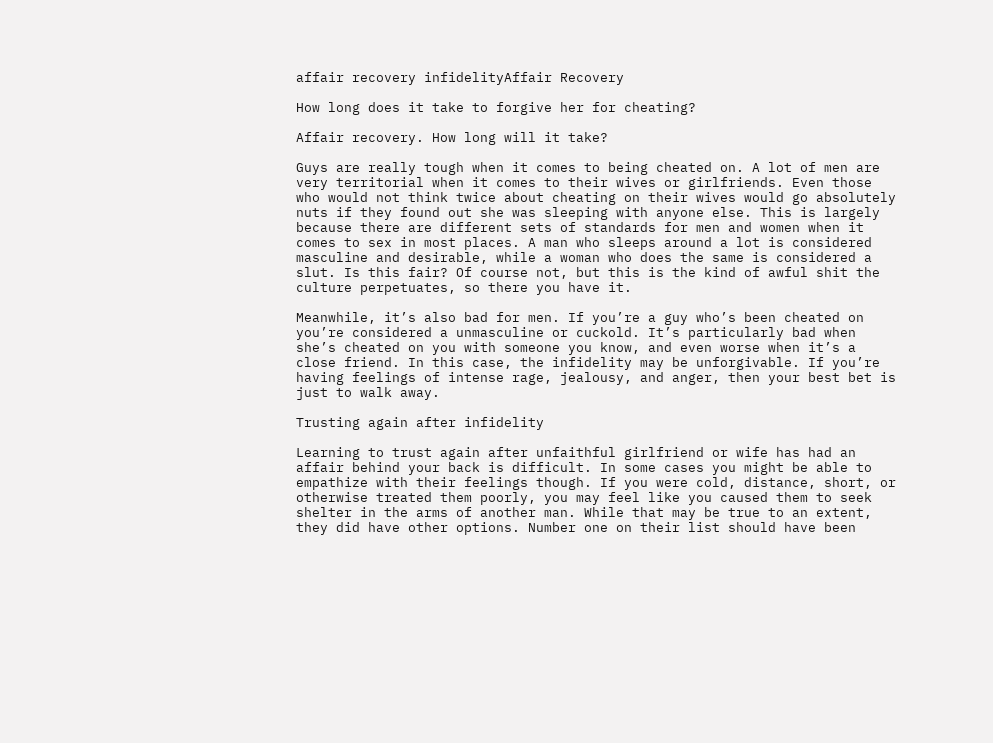affair recovery infidelityAffair Recovery

How long does it take to forgive her for cheating?

Affair recovery. How long will it take?

Guys are really tough when it comes to being cheated on. A lot of men are very territorial when it comes to their wives or girlfriends. Even those who would not think twice about cheating on their wives would go absolutely nuts if they found out she was sleeping with anyone else. This is largely because there are different sets of standards for men and women when it comes to sex in most places. A man who sleeps around a lot is considered masculine and desirable, while a woman who does the same is considered a slut. Is this fair? Of course not, but this is the kind of awful shit the culture perpetuates, so there you have it.

Meanwhile, it’s also bad for men. If you’re a guy who’s been cheated on you’re considered a unmasculine or cuckold. It’s particularly bad when she’s cheated on you with someone you know, and even worse when it’s a close friend. In this case, the infidelity may be unforgivable. If you’re having feelings of intense rage, jealousy, and anger, then your best bet is just to walk away.

Trusting again after infidelity

Learning to trust again after unfaithful girlfriend or wife has had an affair behind your back is difficult. In some cases you might be able to empathize with their feelings though. If you were cold, distance, short, or otherwise treated them poorly, you may feel like you caused them to seek shelter in the arms of another man. While that may be true to an extent, they did have other options. Number one on their list should have been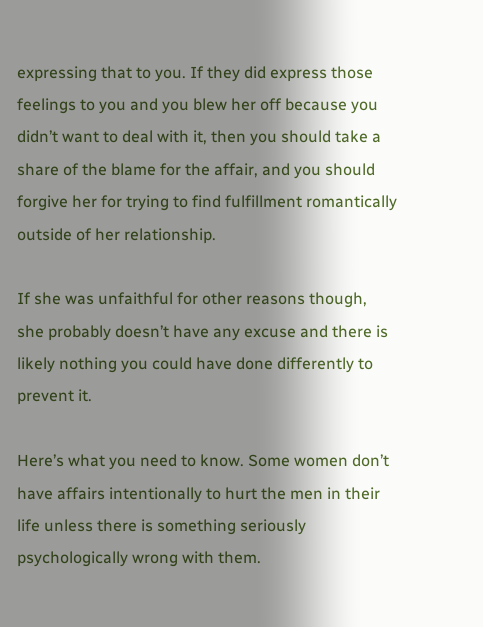expressing that to you. If they did express those feelings to you and you blew her off because you didn’t want to deal with it, then you should take a share of the blame for the affair, and you should forgive her for trying to find fulfillment romantically outside of her relationship.

If she was unfaithful for other reasons though, she probably doesn’t have any excuse and there is likely nothing you could have done differently to prevent it.

Here’s what you need to know. Some women don’t have affairs intentionally to hurt the men in their life unless there is something seriously psychologically wrong with them.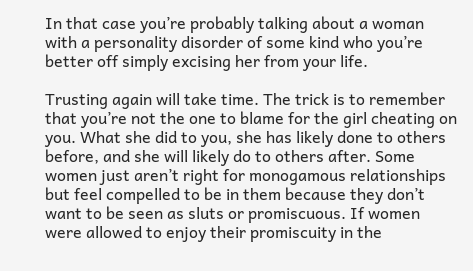In that case you’re probably talking about a woman with a personality disorder of some kind who you’re better off simply excising her from your life.

Trusting again will take time. The trick is to remember that you’re not the one to blame for the girl cheating on you. What she did to you, she has likely done to others before, and she will likely do to others after. Some women just aren’t right for monogamous relationships but feel compelled to be in them because they don’t want to be seen as sluts or promiscuous. If women were allowed to enjoy their promiscuity in the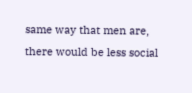same way that men are, there would be less social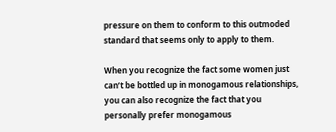pressure on them to conform to this outmoded standard that seems only to apply to them.

When you recognize the fact some women just can’t be bottled up in monogamous relationships, you can also recognize the fact that you personally prefer monogamous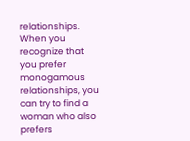relationships. When you recognize that you prefer monogamous relationships, you can try to find a woman who also prefers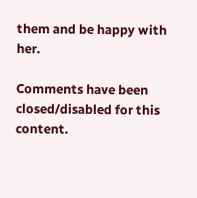them and be happy with her.

Comments have been closed/disabled for this content.